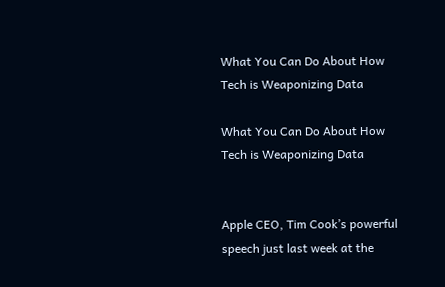What You Can Do About How Tech is Weaponizing Data

What You Can Do About How Tech is Weaponizing Data


Apple CEO, Tim Cook’s powerful speech just last week at the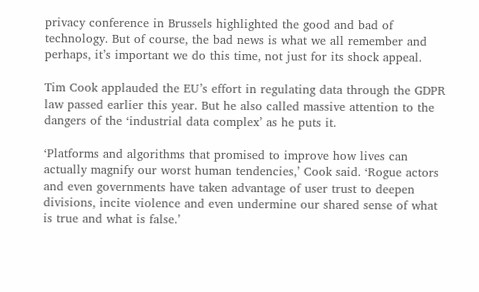privacy conference in Brussels highlighted the good and bad of technology. But of course, the bad news is what we all remember and perhaps, it’s important we do this time, not just for its shock appeal.

Tim Cook applauded the EU’s effort in regulating data through the GDPR law passed earlier this year. But he also called massive attention to the dangers of the ‘industrial data complex’ as he puts it.

‘Platforms and algorithms that promised to improve how lives can actually magnify our worst human tendencies,’ Cook said. ‘Rogue actors and even governments have taken advantage of user trust to deepen divisions, incite violence and even undermine our shared sense of what is true and what is false.’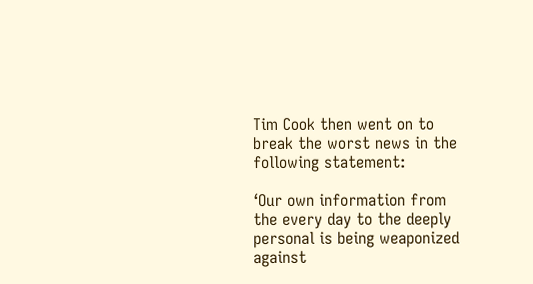Tim Cook then went on to break the worst news in the following statement:

‘Our own information from the every day to the deeply personal is being weaponized against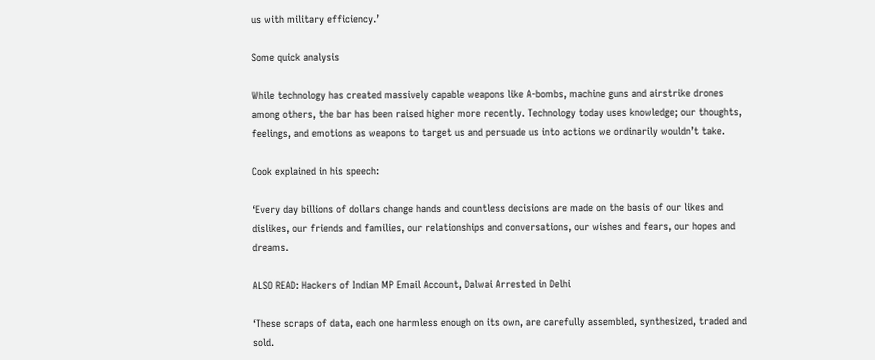us with military efficiency.’

Some quick analysis

While technology has created massively capable weapons like A-bombs, machine guns and airstrike drones among others, the bar has been raised higher more recently. Technology today uses knowledge; our thoughts, feelings, and emotions as weapons to target us and persuade us into actions we ordinarily wouldn’t take.

Cook explained in his speech:

‘Every day billions of dollars change hands and countless decisions are made on the basis of our likes and dislikes, our friends and families, our relationships and conversations, our wishes and fears, our hopes and dreams.

ALSO READ: Hackers of Indian MP Email Account, Dalwai Arrested in Delhi

‘These scraps of data, each one harmless enough on its own, are carefully assembled, synthesized, traded and sold.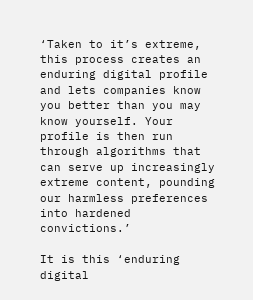‘Taken to it’s extreme, this process creates an enduring digital profile and lets companies know you better than you may know yourself. Your profile is then run through algorithms that can serve up increasingly extreme content, pounding our harmless preferences into hardened convictions.’

It is this ‘enduring digital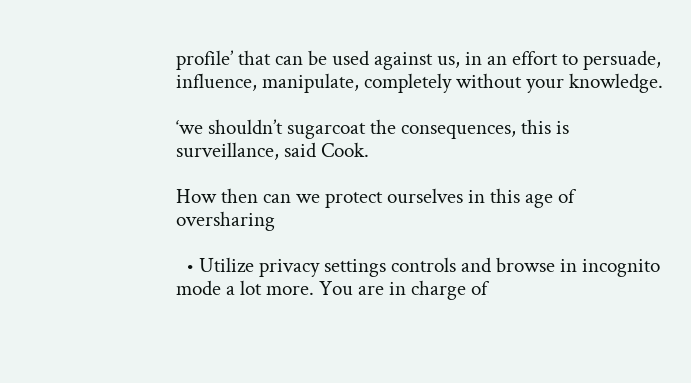profile’ that can be used against us, in an effort to persuade, influence, manipulate, completely without your knowledge.

‘we shouldn’t sugarcoat the consequences, this is surveillance, said Cook.

How then can we protect ourselves in this age of oversharing

  • Utilize privacy settings controls and browse in incognito mode a lot more. You are in charge of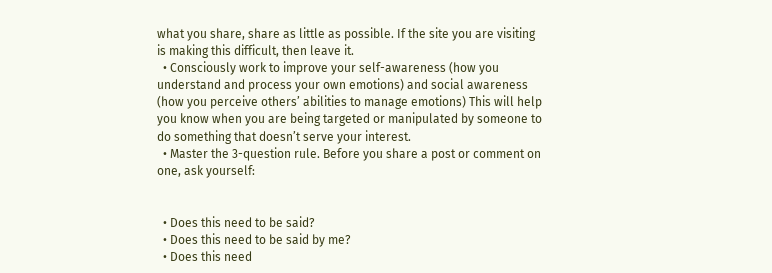what you share, share as little as possible. If the site you are visiting is making this difficult, then leave it.
  • Consciously work to improve your self-awareness (how you understand and process your own emotions) and social awareness (how you perceive others’ abilities to manage emotions) This will help you know when you are being targeted or manipulated by someone to do something that doesn’t serve your interest.
  • Master the 3-question rule. Before you share a post or comment on one, ask yourself:


  • Does this need to be said?
  • Does this need to be said by me?
  • Does this need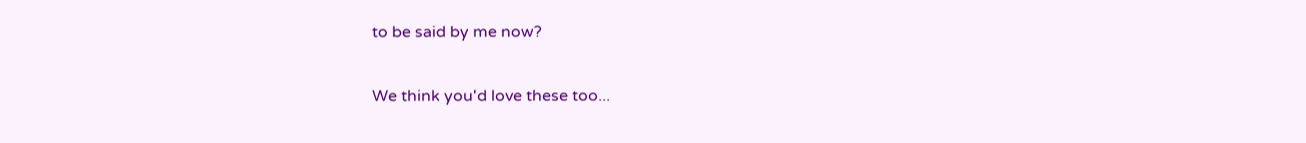to be said by me now?

We think you'd love these too...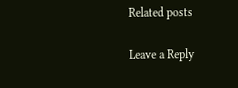Related posts

Leave a Reply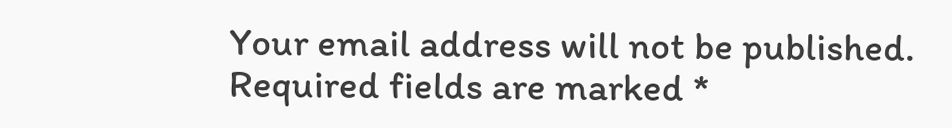Your email address will not be published. Required fields are marked *